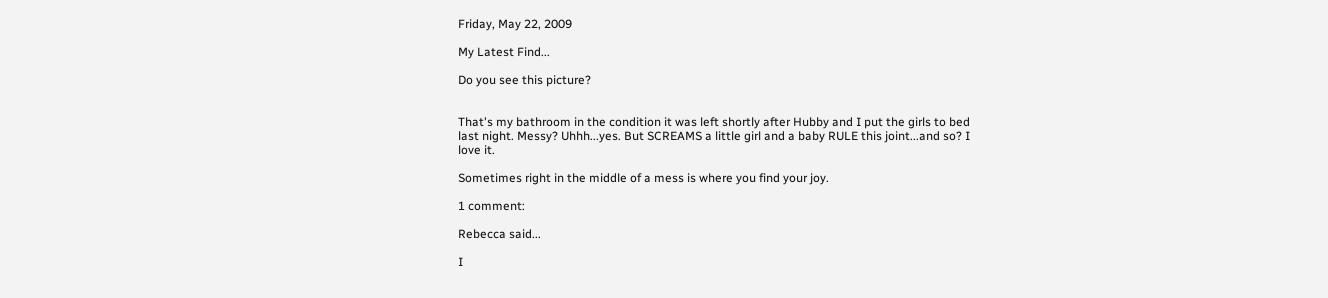Friday, May 22, 2009

My Latest Find...

Do you see this picture?


That's my bathroom in the condition it was left shortly after Hubby and I put the girls to bed last night. Messy? Uhhh...yes. But SCREAMS a little girl and a baby RULE this joint...and so? I love it.

Sometimes right in the middle of a mess is where you find your joy.

1 comment:

Rebecca said...

I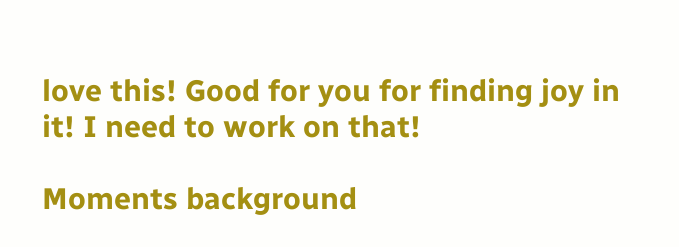love this! Good for you for finding joy in it! I need to work on that!

Moments background